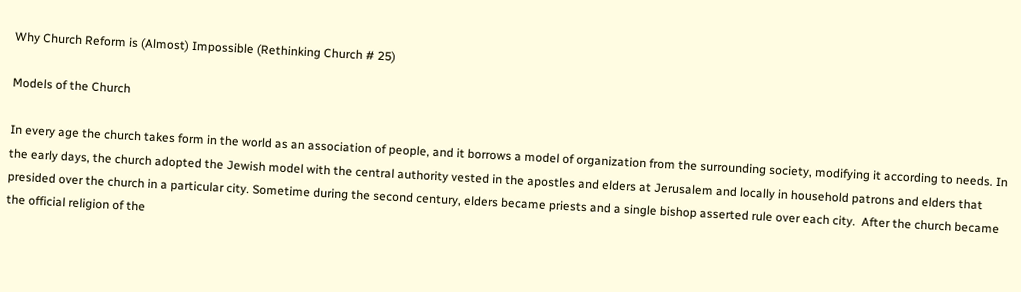Why Church Reform is (Almost) Impossible (Rethinking Church # 25)

Models of the Church

In every age the church takes form in the world as an association of people, and it borrows a model of organization from the surrounding society, modifying it according to needs. In the early days, the church adopted the Jewish model with the central authority vested in the apostles and elders at Jerusalem and locally in household patrons and elders that presided over the church in a particular city. Sometime during the second century, elders became priests and a single bishop asserted rule over each city.  After the church became the official religion of the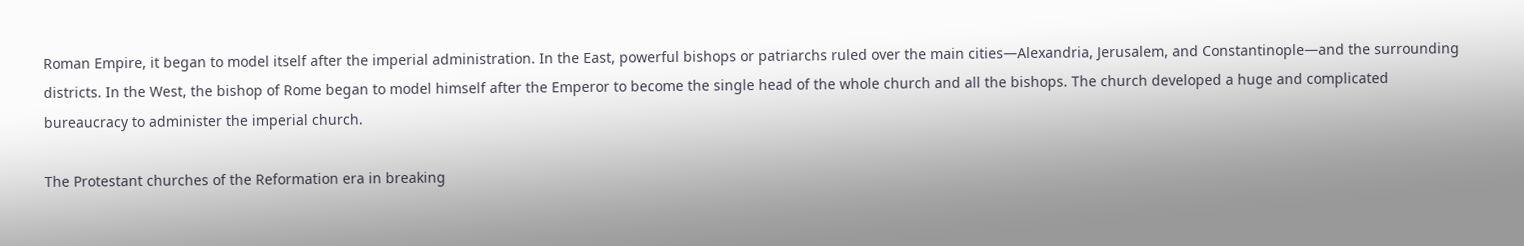Roman Empire, it began to model itself after the imperial administration. In the East, powerful bishops or patriarchs ruled over the main cities—Alexandria, Jerusalem, and Constantinople—and the surrounding districts. In the West, the bishop of Rome began to model himself after the Emperor to become the single head of the whole church and all the bishops. The church developed a huge and complicated bureaucracy to administer the imperial church.

The Protestant churches of the Reformation era in breaking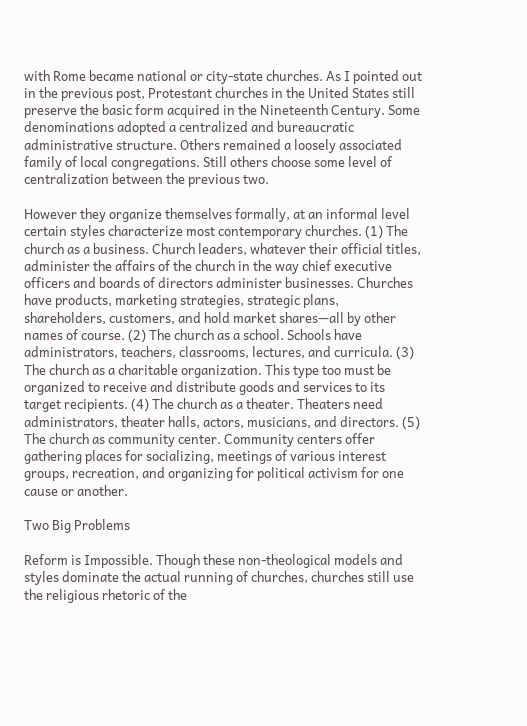with Rome became national or city-state churches. As I pointed out in the previous post, Protestant churches in the United States still preserve the basic form acquired in the Nineteenth Century. Some denominations adopted a centralized and bureaucratic administrative structure. Others remained a loosely associated family of local congregations. Still others choose some level of centralization between the previous two.

However they organize themselves formally, at an informal level certain styles characterize most contemporary churches. (1) The church as a business. Church leaders, whatever their official titles, administer the affairs of the church in the way chief executive officers and boards of directors administer businesses. Churches have products, marketing strategies, strategic plans, shareholders, customers, and hold market shares—all by other names of course. (2) The church as a school. Schools have administrators, teachers, classrooms, lectures, and curricula. (3) The church as a charitable organization. This type too must be organized to receive and distribute goods and services to its target recipients. (4) The church as a theater. Theaters need administrators, theater halls, actors, musicians, and directors. (5) The church as community center. Community centers offer gathering places for socializing, meetings of various interest groups, recreation, and organizing for political activism for one cause or another.

Two Big Problems

Reform is Impossible. Though these non-theological models and styles dominate the actual running of churches, churches still use the religious rhetoric of the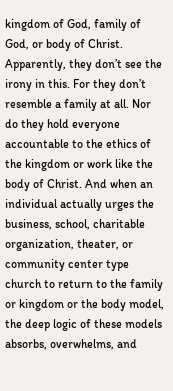kingdom of God, family of God, or body of Christ. Apparently, they don’t see the irony in this. For they don’t resemble a family at all. Nor do they hold everyone accountable to the ethics of the kingdom or work like the body of Christ. And when an individual actually urges the business, school, charitable organization, theater, or community center type church to return to the family or kingdom or the body model, the deep logic of these models absorbs, overwhelms, and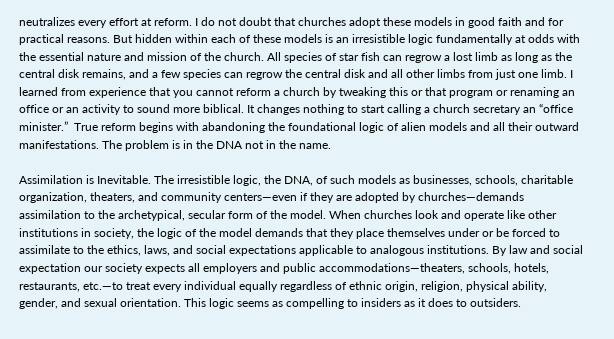neutralizes every effort at reform. I do not doubt that churches adopt these models in good faith and for practical reasons. But hidden within each of these models is an irresistible logic fundamentally at odds with the essential nature and mission of the church. All species of star fish can regrow a lost limb as long as the central disk remains, and a few species can regrow the central disk and all other limbs from just one limb. I learned from experience that you cannot reform a church by tweaking this or that program or renaming an office or an activity to sound more biblical. It changes nothing to start calling a church secretary an “office minister.”  True reform begins with abandoning the foundational logic of alien models and all their outward manifestations. The problem is in the DNA not in the name.

Assimilation is Inevitable. The irresistible logic, the DNA, of such models as businesses, schools, charitable organization, theaters, and community centers—even if they are adopted by churches—demands assimilation to the archetypical, secular form of the model. When churches look and operate like other institutions in society, the logic of the model demands that they place themselves under or be forced to assimilate to the ethics, laws, and social expectations applicable to analogous institutions. By law and social expectation our society expects all employers and public accommodations—theaters, schools, hotels, restaurants, etc.—to treat every individual equally regardless of ethnic origin, religion, physical ability, gender, and sexual orientation. This logic seems as compelling to insiders as it does to outsiders.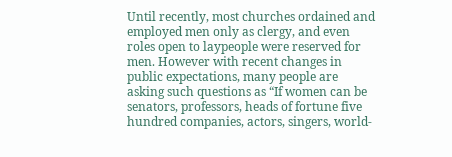Until recently, most churches ordained and employed men only as clergy, and even roles open to laypeople were reserved for men. However with recent changes in public expectations, many people are asking such questions as “If women can be senators, professors, heads of fortune five hundred companies, actors, singers, world-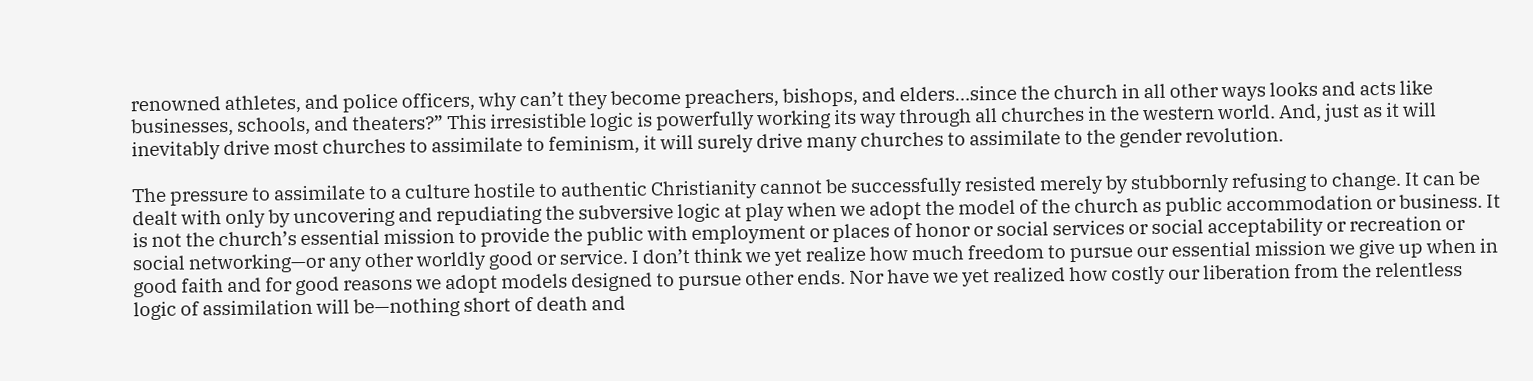renowned athletes, and police officers, why can’t they become preachers, bishops, and elders…since the church in all other ways looks and acts like businesses, schools, and theaters?” This irresistible logic is powerfully working its way through all churches in the western world. And, just as it will inevitably drive most churches to assimilate to feminism, it will surely drive many churches to assimilate to the gender revolution.

The pressure to assimilate to a culture hostile to authentic Christianity cannot be successfully resisted merely by stubbornly refusing to change. It can be dealt with only by uncovering and repudiating the subversive logic at play when we adopt the model of the church as public accommodation or business. It is not the church’s essential mission to provide the public with employment or places of honor or social services or social acceptability or recreation or social networking—or any other worldly good or service. I don’t think we yet realize how much freedom to pursue our essential mission we give up when in good faith and for good reasons we adopt models designed to pursue other ends. Nor have we yet realized how costly our liberation from the relentless logic of assimilation will be—nothing short of death and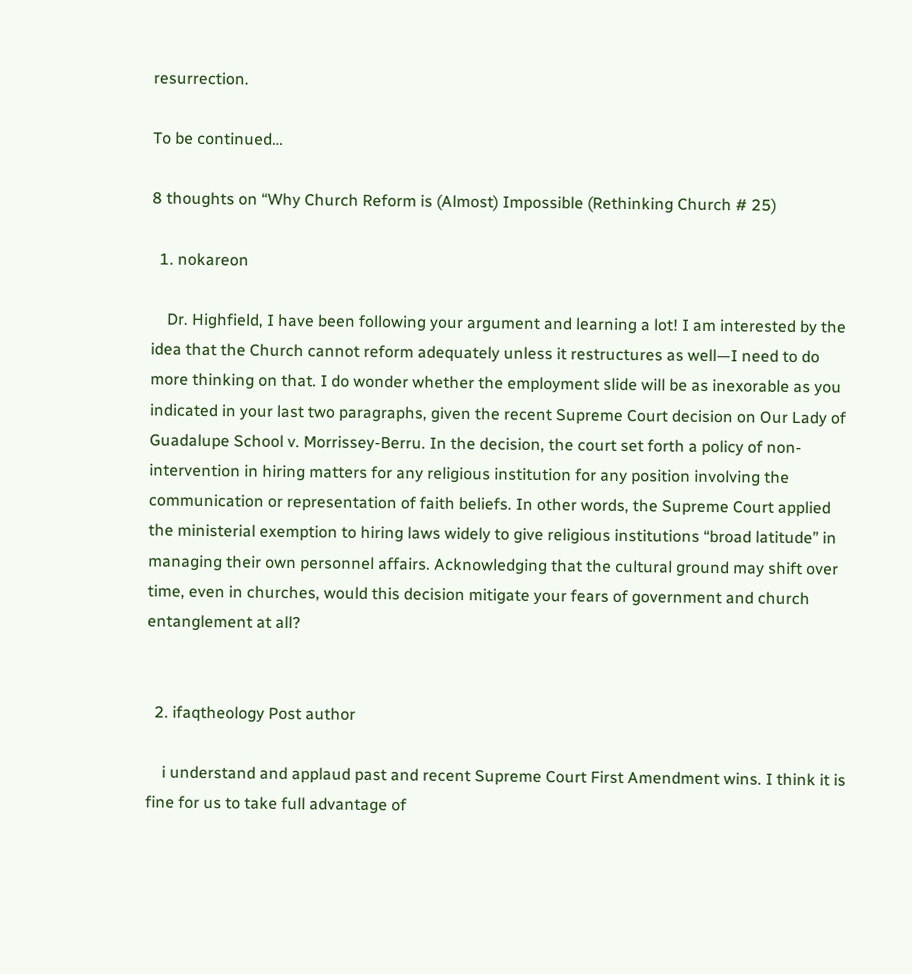resurrection.

To be continued…

8 thoughts on “Why Church Reform is (Almost) Impossible (Rethinking Church # 25)

  1. nokareon

    Dr. Highfield, I have been following your argument and learning a lot! I am interested by the idea that the Church cannot reform adequately unless it restructures as well—I need to do more thinking on that. I do wonder whether the employment slide will be as inexorable as you indicated in your last two paragraphs, given the recent Supreme Court decision on Our Lady of Guadalupe School v. Morrissey-Berru. In the decision, the court set forth a policy of non-intervention in hiring matters for any religious institution for any position involving the communication or representation of faith beliefs. In other words, the Supreme Court applied the ministerial exemption to hiring laws widely to give religious institutions “broad latitude” in managing their own personnel affairs. Acknowledging that the cultural ground may shift over time, even in churches, would this decision mitigate your fears of government and church entanglement at all?


  2. ifaqtheology Post author

    i understand and applaud past and recent Supreme Court First Amendment wins. I think it is fine for us to take full advantage of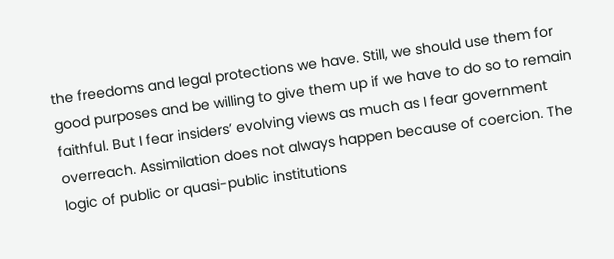the freedoms and legal protections we have. Still, we should use them for good purposes and be willing to give them up if we have to do so to remain faithful. But I fear insiders’ evolving views as much as I fear government overreach. Assimilation does not always happen because of coercion. The logic of public or quasi-public institutions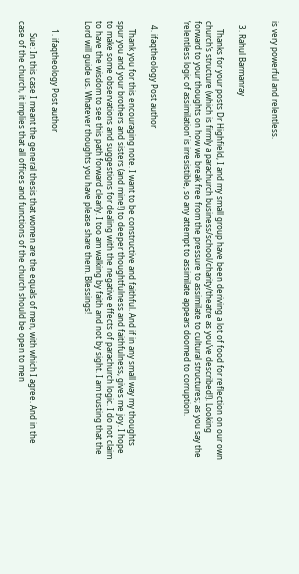is very powerful and relentless.


  3. Rahul Barmanray

    Thanks for your posts Dr Highfield, I and my small group have been deriving a lot of food for reflection on our own church’s structure (which is firmly a parachurch business/school/charity/theatre as you’ve described!). Looking forward to your thoughts on how we break free from the pressure to assimilate to cultural structures; as you say the ‘relentless logic of assimilation’ is irresistible, so any attempt to assimilate appears doomed to corruption.


  4. ifaqtheology Post author

    Thank you for this encouraging note. I want to be constructive and faithful. And if in any small way my thoughts spur you and your brothers and sisters (and mine!) to deeper thoughtfulness and faithfulness, gives me joy. I hope to make some observations and suggestions for dealing with the negative effects of parachurch logic. I do not claim to have the wisdom to see this path forward clearly. I too am walking by faith and not by sight. I am trusting that the Lord will guide us. Whatever thoughts you have please share them. Blessings!


    1. ifaqtheology Post author

      Sue: In this case I meant the general thesis that women are the equals of men, with which I agree. And in the case of the church, it implies that all offices and functions of the church should be open to men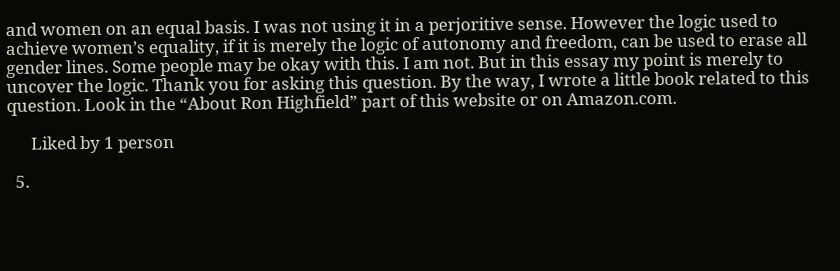and women on an equal basis. I was not using it in a perjoritive sense. However the logic used to achieve women’s equality, if it is merely the logic of autonomy and freedom, can be used to erase all gender lines. Some people may be okay with this. I am not. But in this essay my point is merely to uncover the logic. Thank you for asking this question. By the way, I wrote a little book related to this question. Look in the “About Ron Highfield” part of this website or on Amazon.com.

      Liked by 1 person

  5.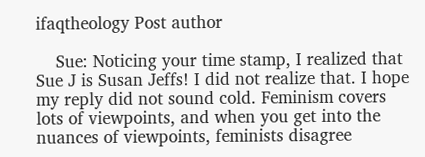ifaqtheology Post author

    Sue: Noticing your time stamp, I realized that Sue J is Susan Jeffs! I did not realize that. I hope my reply did not sound cold. Feminism covers lots of viewpoints, and when you get into the nuances of viewpoints, feminists disagree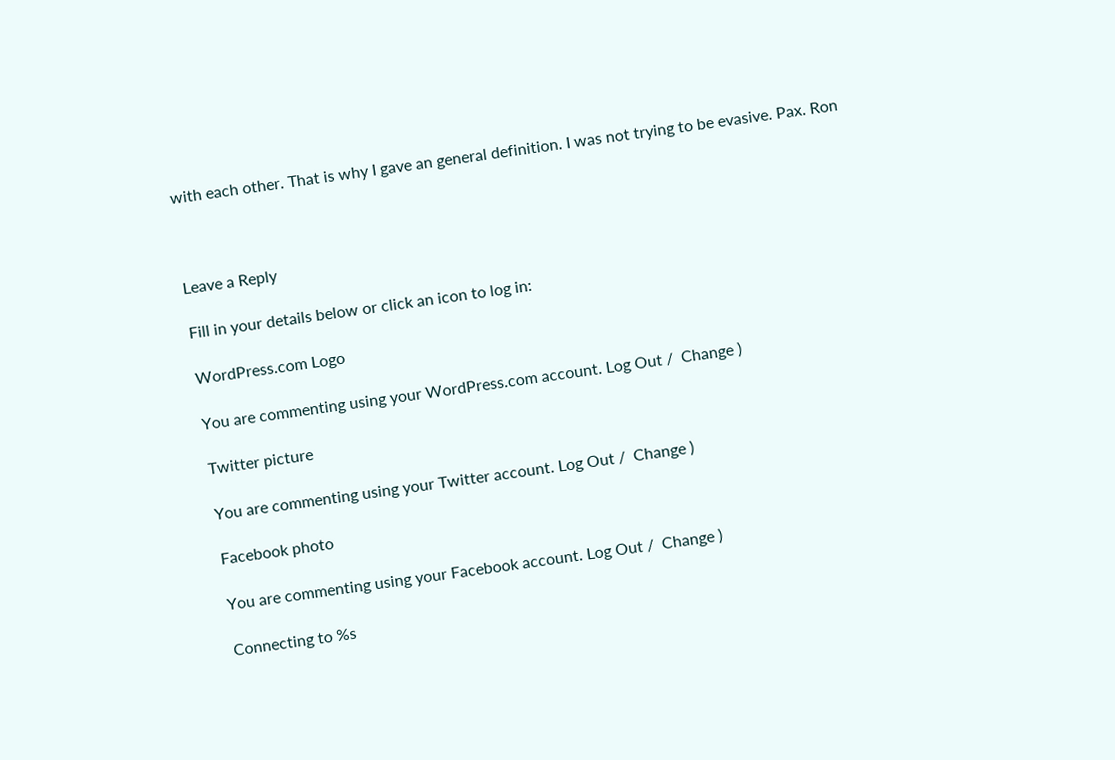with each other. That is why I gave an general definition. I was not trying to be evasive. Pax. Ron



Leave a Reply

Fill in your details below or click an icon to log in:

WordPress.com Logo

You are commenting using your WordPress.com account. Log Out /  Change )

Twitter picture

You are commenting using your Twitter account. Log Out /  Change )

Facebook photo

You are commenting using your Facebook account. Log Out /  Change )

Connecting to %s